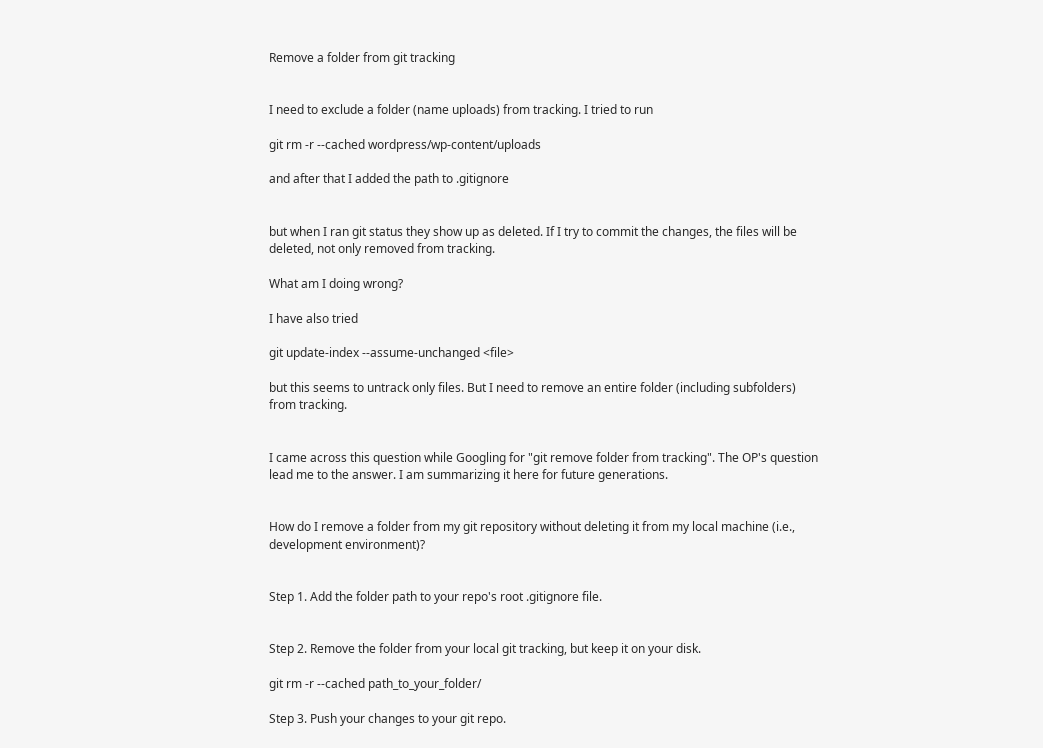Remove a folder from git tracking


I need to exclude a folder (name uploads) from tracking. I tried to run

git rm -r --cached wordpress/wp-content/uploads

and after that I added the path to .gitignore


but when I ran git status they show up as deleted. If I try to commit the changes, the files will be deleted, not only removed from tracking.

What am I doing wrong?

I have also tried

git update-index --assume-unchanged <file>

but this seems to untrack only files. But I need to remove an entire folder (including subfolders) from tracking.


I came across this question while Googling for "git remove folder from tracking". The OP's question lead me to the answer. I am summarizing it here for future generations.


How do I remove a folder from my git repository without deleting it from my local machine (i.e., development environment)?


Step 1. Add the folder path to your repo's root .gitignore file.


Step 2. Remove the folder from your local git tracking, but keep it on your disk.

git rm -r --cached path_to_your_folder/

Step 3. Push your changes to your git repo.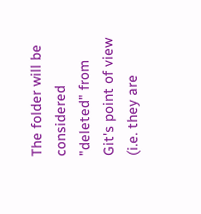The folder will be considered "deleted" from Git's point of view (i.e. they are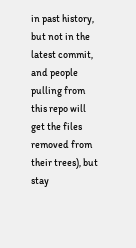in past history, but not in the latest commit, and people pulling from this repo will get the files removed from their trees), but stay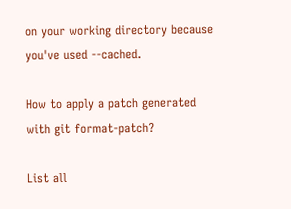on your working directory because you've used --cached.

How to apply a patch generated with git format-patch?

List all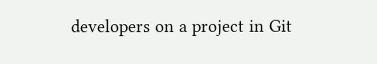developers on a project in Git